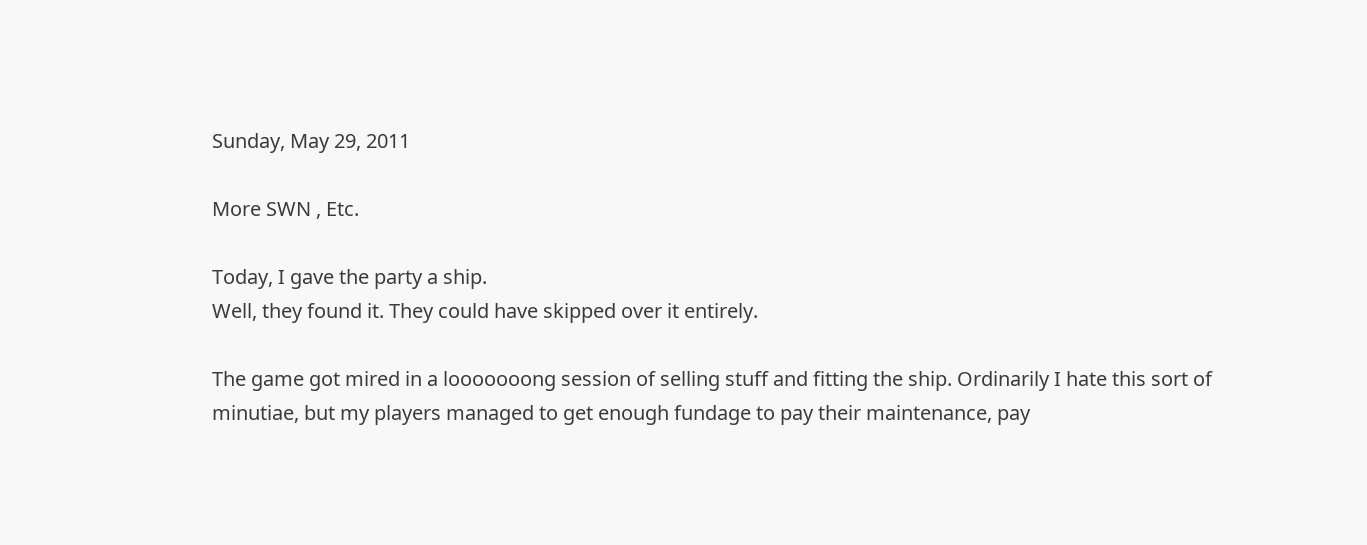Sunday, May 29, 2011

More SWN , Etc.

Today, I gave the party a ship.
Well, they found it. They could have skipped over it entirely.

The game got mired in a looooooong session of selling stuff and fitting the ship. Ordinarily I hate this sort of minutiae, but my players managed to get enough fundage to pay their maintenance, pay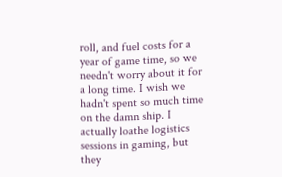roll, and fuel costs for a year of game time, so we needn't worry about it for a long time. I wish we hadn't spent so much time on the damn ship. I actually loathe logistics sessions in gaming, but they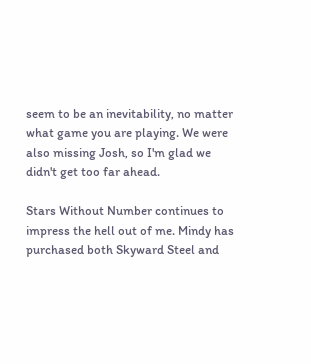seem to be an inevitability, no matter what game you are playing. We were also missing Josh, so I'm glad we didn't get too far ahead.

Stars Without Number continues to impress the hell out of me. Mindy has purchased both Skyward Steel and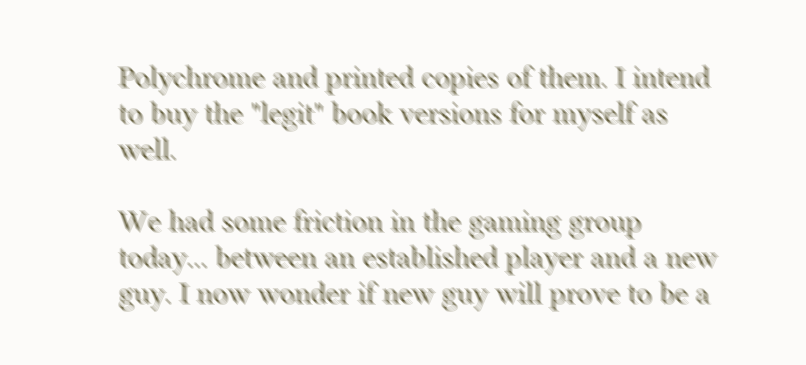Polychrome and printed copies of them. I intend to buy the "legit" book versions for myself as well.

We had some friction in the gaming group today... between an established player and a new guy. I now wonder if new guy will prove to be a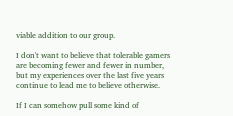viable addition to our group.

I don't want to believe that tolerable gamers are becoming fewer and fewer in number, but my experiences over the last five years continue to lead me to believe otherwise.

If I can somehow pull some kind of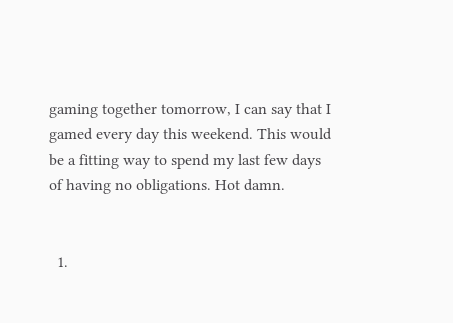gaming together tomorrow, I can say that I gamed every day this weekend. This would be a fitting way to spend my last few days of having no obligations. Hot damn.


  1.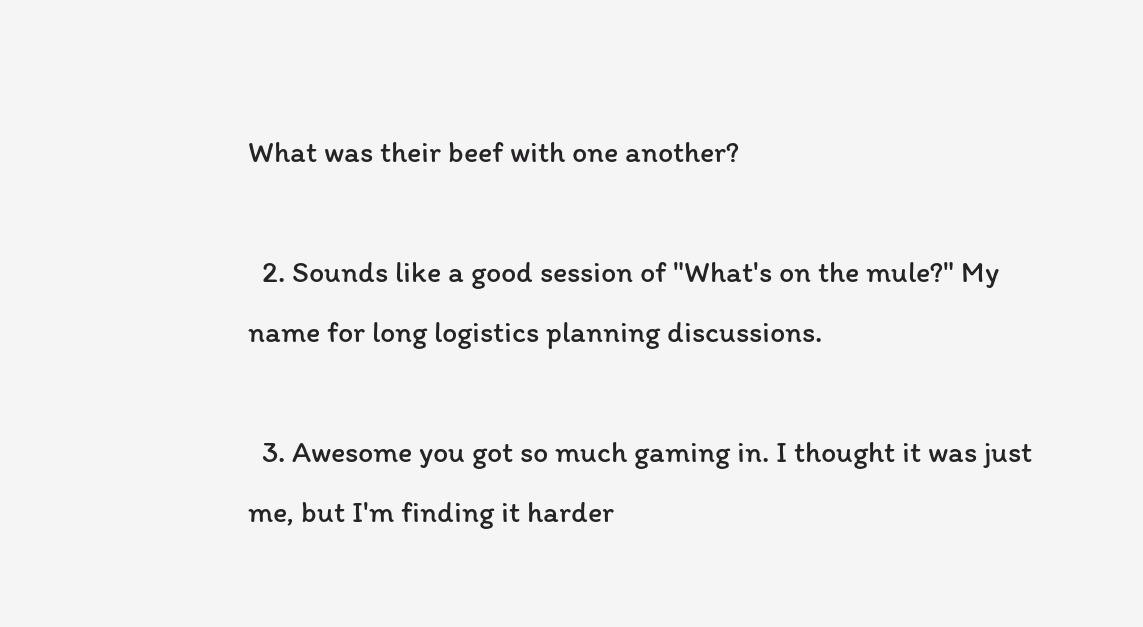What was their beef with one another?

  2. Sounds like a good session of "What's on the mule?" My name for long logistics planning discussions.

  3. Awesome you got so much gaming in. I thought it was just me, but I'm finding it harder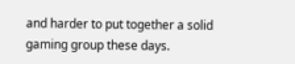and harder to put together a solid gaming group these days.